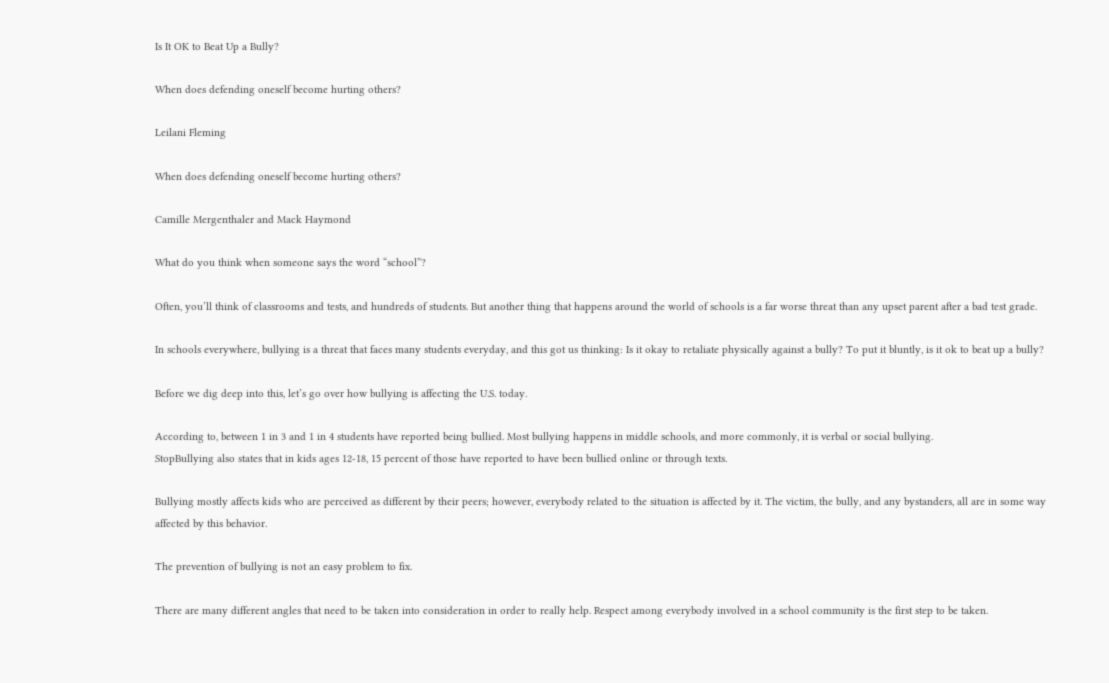Is It OK to Beat Up a Bully?

When does defending oneself become hurting others?

Leilani Fleming

When does defending oneself become hurting others?

Camille Mergenthaler and Mack Haymond

What do you think when someone says the word “school”?

Often, you’ll think of classrooms and tests, and hundreds of students. But another thing that happens around the world of schools is a far worse threat than any upset parent after a bad test grade.

In schools everywhere, bullying is a threat that faces many students everyday, and this got us thinking: Is it okay to retaliate physically against a bully? To put it bluntly, is it ok to beat up a bully?

Before we dig deep into this, let’s go over how bullying is affecting the U.S. today.

According to, between 1 in 3 and 1 in 4 students have reported being bullied. Most bullying happens in middle schools, and more commonly, it is verbal or social bullying.
StopBullying also states that in kids ages 12-18, 15 percent of those have reported to have been bullied online or through texts.

Bullying mostly affects kids who are perceived as different by their peers; however, everybody related to the situation is affected by it. The victim, the bully, and any bystanders, all are in some way affected by this behavior.

The prevention of bullying is not an easy problem to fix.

There are many different angles that need to be taken into consideration in order to really help. Respect among everybody involved in a school community is the first step to be taken.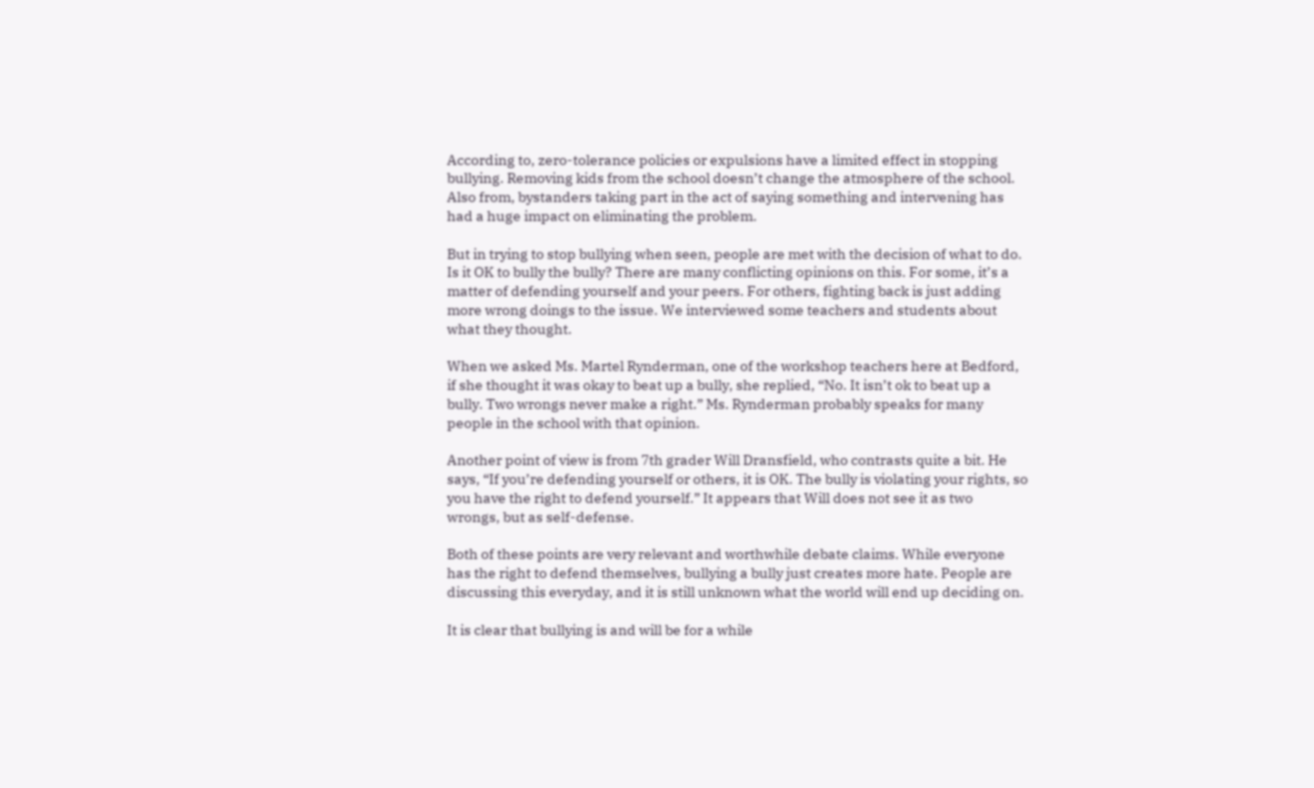According to, zero-tolerance policies or expulsions have a limited effect in stopping bullying. Removing kids from the school doesn’t change the atmosphere of the school. Also from, bystanders taking part in the act of saying something and intervening has had a huge impact on eliminating the problem.

But in trying to stop bullying when seen, people are met with the decision of what to do. Is it OK to bully the bully? There are many conflicting opinions on this. For some, it’s a matter of defending yourself and your peers. For others, fighting back is just adding more wrong doings to the issue. We interviewed some teachers and students about what they thought.

When we asked Ms. Martel Rynderman, one of the workshop teachers here at Bedford, if she thought it was okay to beat up a bully, she replied, “No. It isn’t ok to beat up a bully. Two wrongs never make a right.” Ms. Rynderman probably speaks for many people in the school with that opinion.

Another point of view is from 7th grader Will Dransfield, who contrasts quite a bit. He says, “If you’re defending yourself or others, it is OK. The bully is violating your rights, so you have the right to defend yourself.” It appears that Will does not see it as two wrongs, but as self-defense.

Both of these points are very relevant and worthwhile debate claims. While everyone has the right to defend themselves, bullying a bully just creates more hate. People are discussing this everyday, and it is still unknown what the world will end up deciding on.

It is clear that bullying is and will be for a while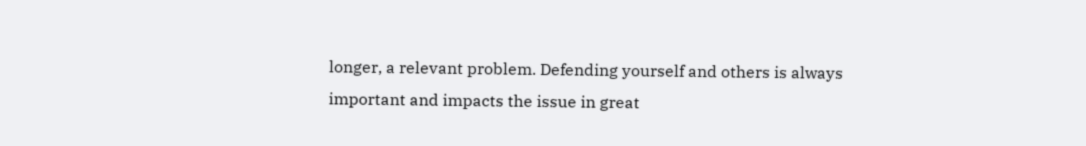longer, a relevant problem. Defending yourself and others is always important and impacts the issue in great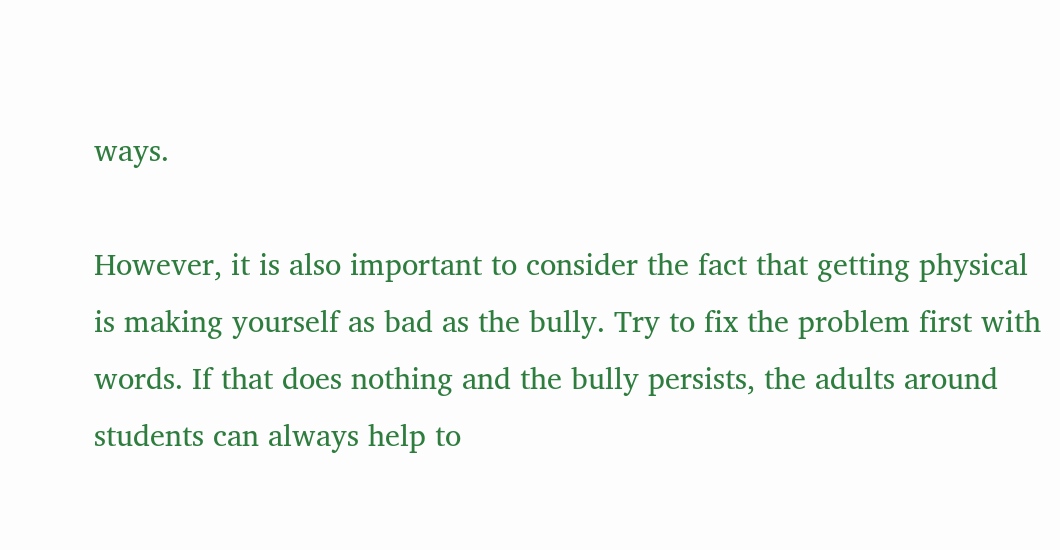ways.

However, it is also important to consider the fact that getting physical is making yourself as bad as the bully. Try to fix the problem first with words. If that does nothing and the bully persists, the adults around students can always help to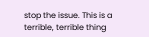stop the issue. This is a terrible, terrible thing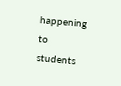happening to students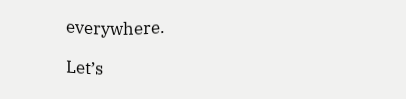everywhere.

Let’s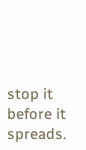stop it before it spreads.